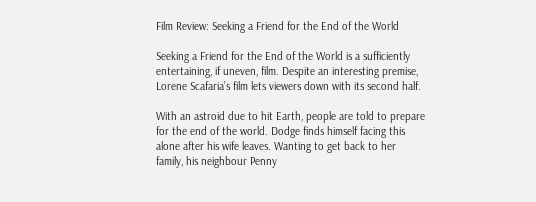Film Review: Seeking a Friend for the End of the World

Seeking a Friend for the End of the World is a sufficiently entertaining, if uneven, film. Despite an interesting premise, Lorene Scafaria’s film lets viewers down with its second half.

With an astroid due to hit Earth, people are told to prepare for the end of the world. Dodge finds himself facing this alone after his wife leaves. Wanting to get back to her family, his neighbour Penny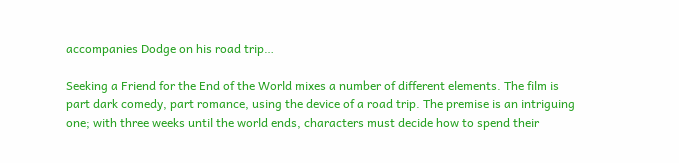accompanies Dodge on his road trip…

Seeking a Friend for the End of the World mixes a number of different elements. The film is part dark comedy, part romance, using the device of a road trip. The premise is an intriguing one; with three weeks until the world ends, characters must decide how to spend their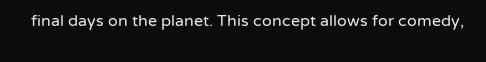final days on the planet. This concept allows for comedy,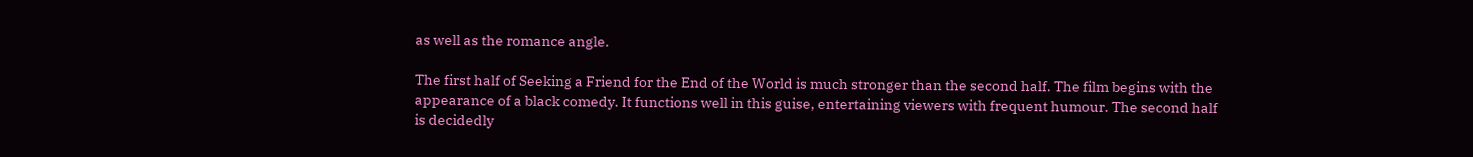as well as the romance angle.

The first half of Seeking a Friend for the End of the World is much stronger than the second half. The film begins with the appearance of a black comedy. It functions well in this guise, entertaining viewers with frequent humour. The second half is decidedly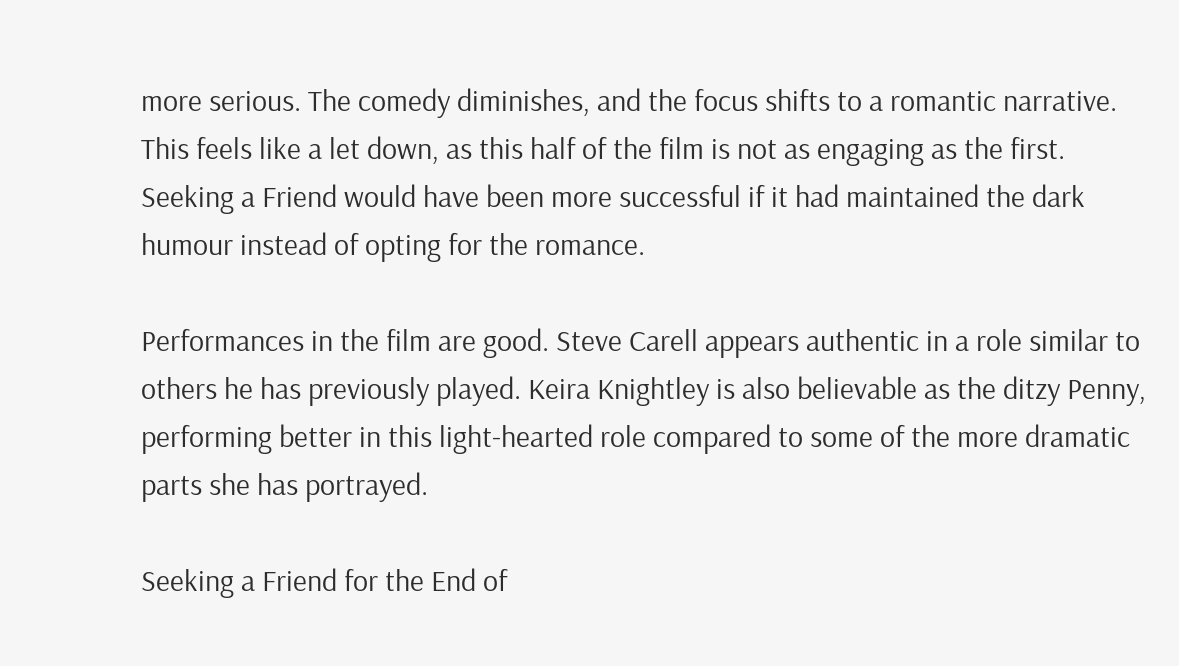more serious. The comedy diminishes, and the focus shifts to a romantic narrative. This feels like a let down, as this half of the film is not as engaging as the first. Seeking a Friend would have been more successful if it had maintained the dark humour instead of opting for the romance.

Performances in the film are good. Steve Carell appears authentic in a role similar to others he has previously played. Keira Knightley is also believable as the ditzy Penny, performing better in this light-hearted role compared to some of the more dramatic parts she has portrayed.

Seeking a Friend for the End of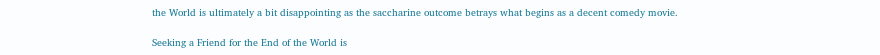the World is ultimately a bit disappointing as the saccharine outcome betrays what begins as a decent comedy movie.

Seeking a Friend for the End of the World is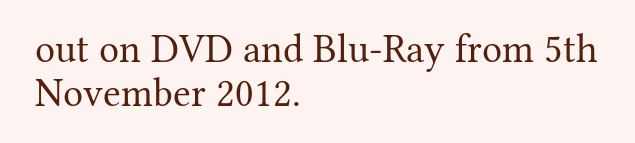out on DVD and Blu-Ray from 5th November 2012.